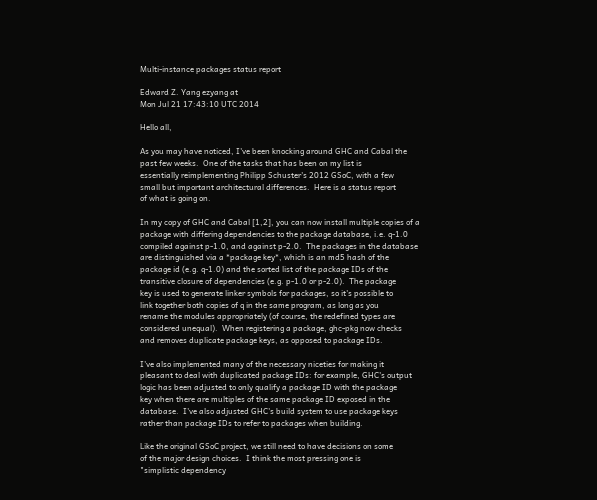Multi-instance packages status report

Edward Z. Yang ezyang at
Mon Jul 21 17:43:10 UTC 2014

Hello all,

As you may have noticed, I've been knocking around GHC and Cabal the
past few weeks.  One of the tasks that has been on my list is
essentially reimplementing Philipp Schuster's 2012 GSoC, with a few
small but important architectural differences.  Here is a status report
of what is going on.

In my copy of GHC and Cabal [1,2], you can now install multiple copies of a
package with differing dependencies to the package database, i.e. q-1.0
compiled against p-1.0, and against p-2.0.  The packages in the database
are distinguished via a *package key*, which is an md5 hash of the
package id (e.g. q-1.0) and the sorted list of the package IDs of the
transitive closure of dependencies (e.g. p-1.0 or p-2.0).  The package
key is used to generate linker symbols for packages, so it's possible to
link together both copies of q in the same program, as long as you
rename the modules appropriately (of course, the redefined types are
considered unequal).  When registering a package, ghc-pkg now checks
and removes duplicate package keys, as opposed to package IDs.

I've also implemented many of the necessary niceties for making it
pleasant to deal with duplicated package IDs: for example, GHC's output
logic has been adjusted to only qualify a package ID with the package
key when there are multiples of the same package ID exposed in the
database.  I've also adjusted GHC's build system to use package keys
rather than package IDs to refer to packages when building.

Like the original GSoC project, we still need to have decisions on some
of the major design choices.  I think the most pressing one is
"simplistic dependency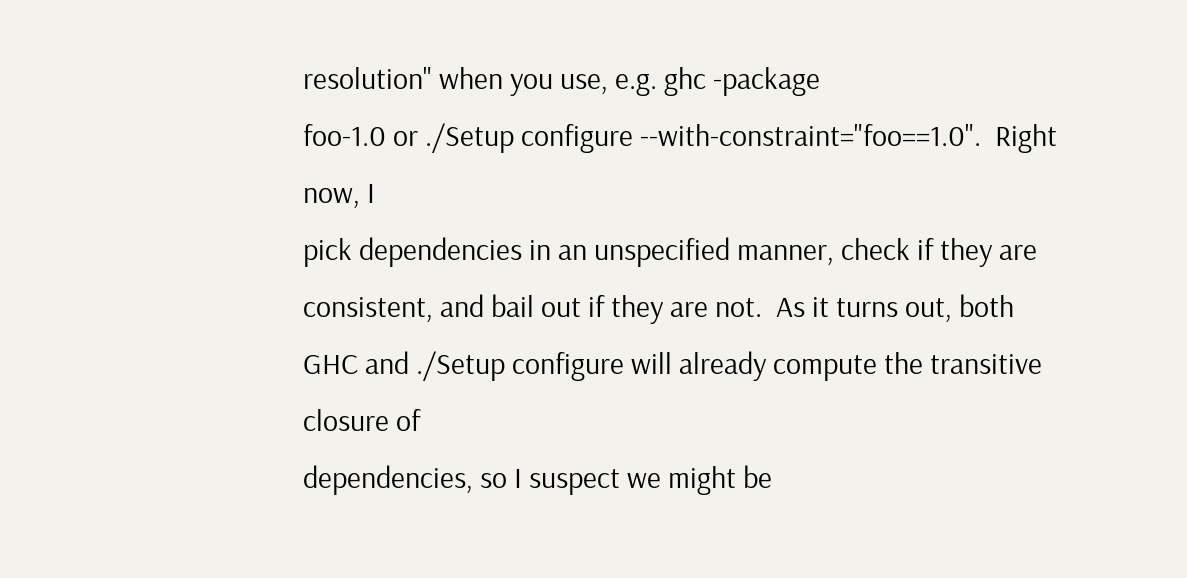resolution" when you use, e.g. ghc -package
foo-1.0 or ./Setup configure --with-constraint="foo==1.0".  Right now, I
pick dependencies in an unspecified manner, check if they are
consistent, and bail out if they are not.  As it turns out, both
GHC and ./Setup configure will already compute the transitive closure of
dependencies, so I suspect we might be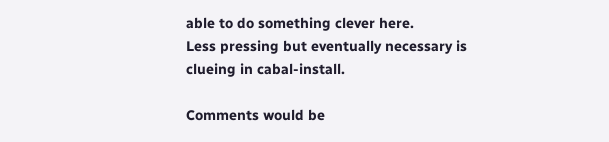able to do something clever here.
Less pressing but eventually necessary is clueing in cabal-install.

Comments would be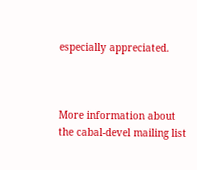especially appreciated.



More information about the cabal-devel mailing list